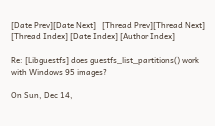[Date Prev][Date Next]   [Thread Prev][Thread Next]   [Thread Index] [Date Index] [Author Index]

Re: [Libguestfs] does guestfs_list_partitions() work with Windows 95 images?

On Sun, Dec 14,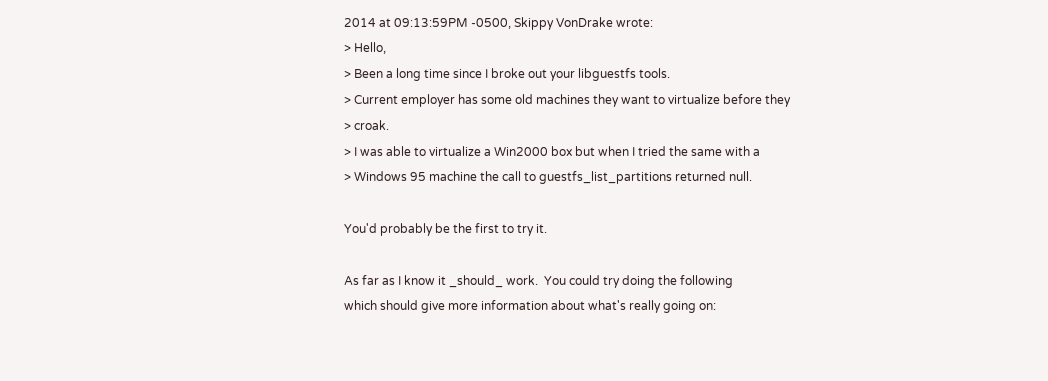2014 at 09:13:59PM -0500, Skippy VonDrake wrote:
> Hello,
> Been a long time since I broke out your libguestfs tools.
> Current employer has some old machines they want to virtualize before they
> croak.
> I was able to virtualize a Win2000 box but when I tried the same with a
> Windows 95 machine the call to guestfs_list_partitions returned null.

You'd probably be the first to try it.

As far as I know it _should_ work.  You could try doing the following
which should give more information about what's really going on: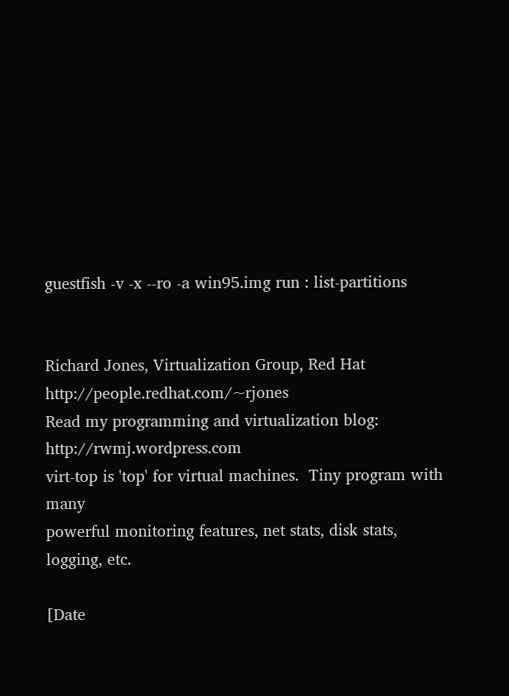guestfish -v -x --ro -a win95.img run : list-partitions


Richard Jones, Virtualization Group, Red Hat http://people.redhat.com/~rjones
Read my programming and virtualization blog: http://rwmj.wordpress.com
virt-top is 'top' for virtual machines.  Tiny program with many
powerful monitoring features, net stats, disk stats, logging, etc.

[Date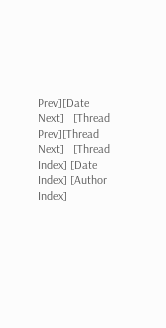Prev][Date Next]   [Thread Prev][Thread Next]   [Thread Index] [Date Index] [Author Index]